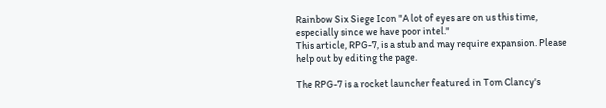Rainbow Six Siege Icon "A lot of eyes are on us this time, especially since we have poor intel."
This article, RPG-7, is a stub and may require expansion. Please help out by editing the page.

The RPG-7 is a rocket launcher featured in Tom Clancy's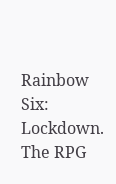Rainbow Six: Lockdown. The RPG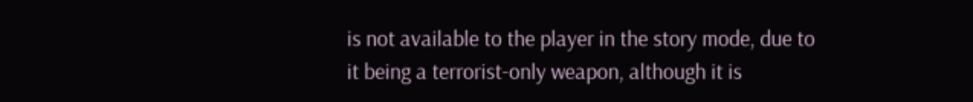is not available to the player in the story mode, due to it being a terrorist-only weapon, although it is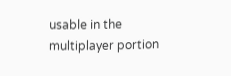usable in the multiplayer portion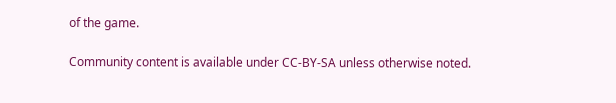of the game.

Community content is available under CC-BY-SA unless otherwise noted.